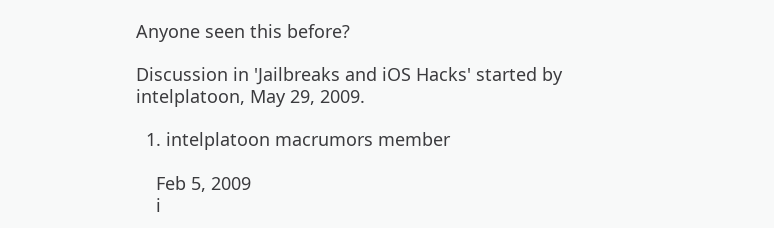Anyone seen this before?

Discussion in 'Jailbreaks and iOS Hacks' started by intelplatoon, May 29, 2009.

  1. intelplatoon macrumors member

    Feb 5, 2009
    i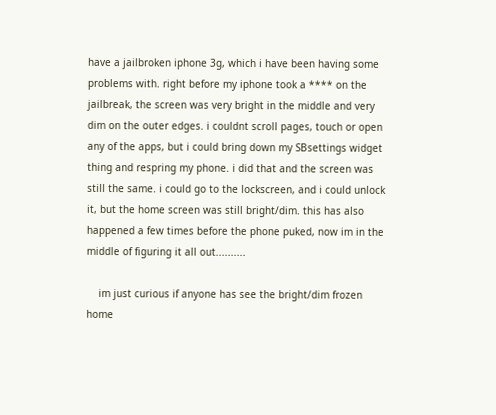have a jailbroken iphone 3g, which i have been having some problems with. right before my iphone took a **** on the jailbreak, the screen was very bright in the middle and very dim on the outer edges. i couldnt scroll pages, touch or open any of the apps, but i could bring down my SBsettings widget thing and respring my phone. i did that and the screen was still the same. i could go to the lockscreen, and i could unlock it, but the home screen was still bright/dim. this has also happened a few times before the phone puked, now im in the middle of figuring it all out..........

    im just curious if anyone has see the bright/dim frozen home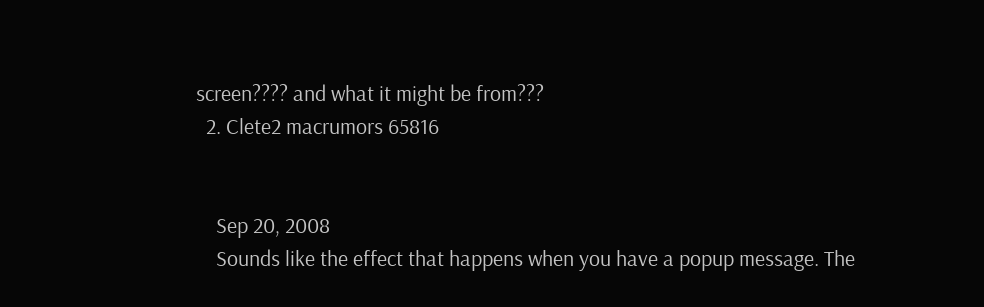screen???? and what it might be from???
  2. Clete2 macrumors 65816


    Sep 20, 2008
    Sounds like the effect that happens when you have a popup message. The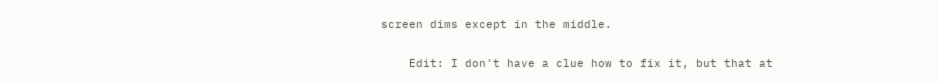screen dims except in the middle.

    Edit: I don't have a clue how to fix it, but that at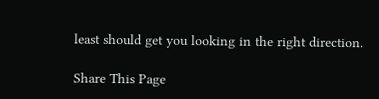least should get you looking in the right direction.

Share This Page